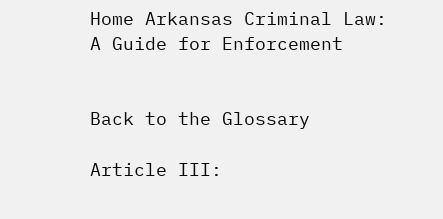Home Arkansas Criminal Law:  A Guide for Enforcement


Back to the Glossary

Article III: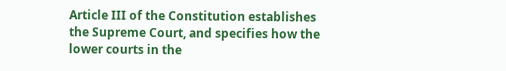Article III of the Constitution establishes the Supreme Court, and specifies how the lower courts in the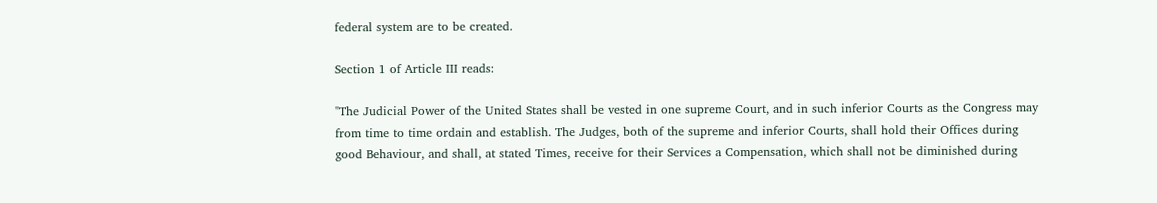federal system are to be created.

Section 1 of Article III reads:

"The Judicial Power of the United States shall be vested in one supreme Court, and in such inferior Courts as the Congress may from time to time ordain and establish. The Judges, both of the supreme and inferior Courts, shall hold their Offices during good Behaviour, and shall, at stated Times, receive for their Services a Compensation, which shall not be diminished during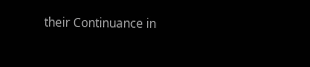their Continuance in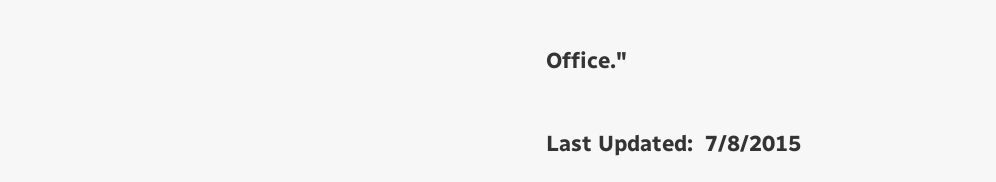Office."

Last Updated:  7/8/2015